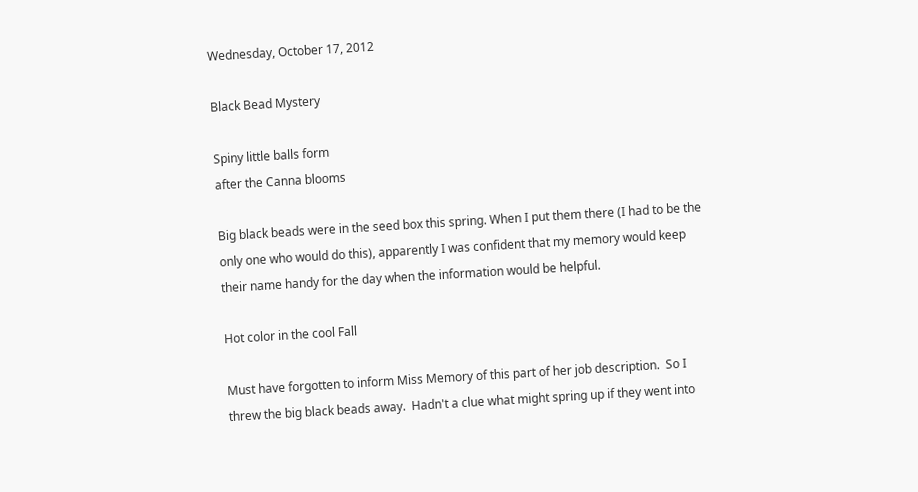Wednesday, October 17, 2012

Black Bead Mystery

Spiny little balls form
after the Canna blooms

Big black beads were in the seed box this spring. When I put them there (I had to be the only one who would do this), apparently I was confident that my memory would keep their name handy for the day when the information would be helpful.

Hot color in the cool Fall

Must have forgotten to inform Miss Memory of this part of her job description.  So I threw the big black beads away.  Hadn't a clue what might spring up if they went into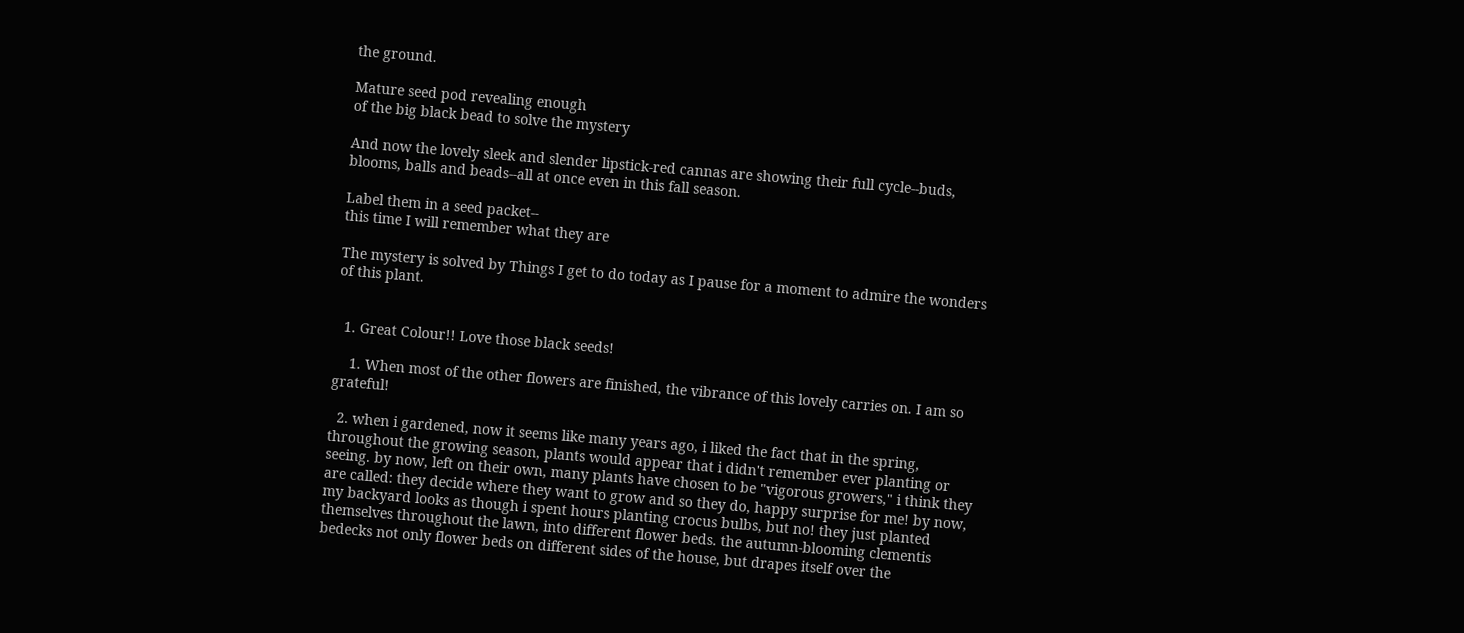the ground.

Mature seed pod revealing enough
of the big black bead to solve the mystery

And now the lovely sleek and slender lipstick-red cannas are showing their full cycle--buds, blooms, balls and beads--all at once even in this fall season.

Label them in a seed packet--
this time I will remember what they are

The mystery is solved by Things I get to do today as I pause for a moment to admire the wonders of this plant.


  1. Great Colour!! Love those black seeds!

    1. When most of the other flowers are finished, the vibrance of this lovely carries on. I am so grateful!

  2. when i gardened, now it seems like many years ago, i liked the fact that in the spring, throughout the growing season, plants would appear that i didn't remember ever planting or seeing. by now, left on their own, many plants have chosen to be "vigorous growers," i think they are called: they decide where they want to grow and so they do, happy surprise for me! by now, my backyard looks as though i spent hours planting crocus bulbs, but no! they just planted themselves throughout the lawn, into different flower beds. the autumn-blooming clementis bedecks not only flower beds on different sides of the house, but drapes itself over the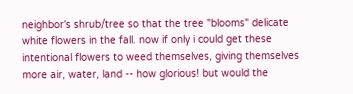neighbor's shrub/tree so that the tree "blooms" delicate white flowers in the fall. now if only i could get these intentional flowers to weed themselves, giving themselves more air, water, land -- how glorious! but would the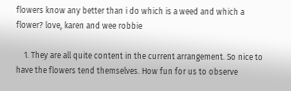flowers know any better than i do which is a weed and which a flower? love, karen and wee robbie

    1. They are all quite content in the current arrangement. So nice to have the flowers tend themselves. How fun for us to observe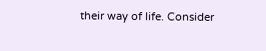their way of life. Consider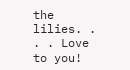the lilies. . . . Love to you!